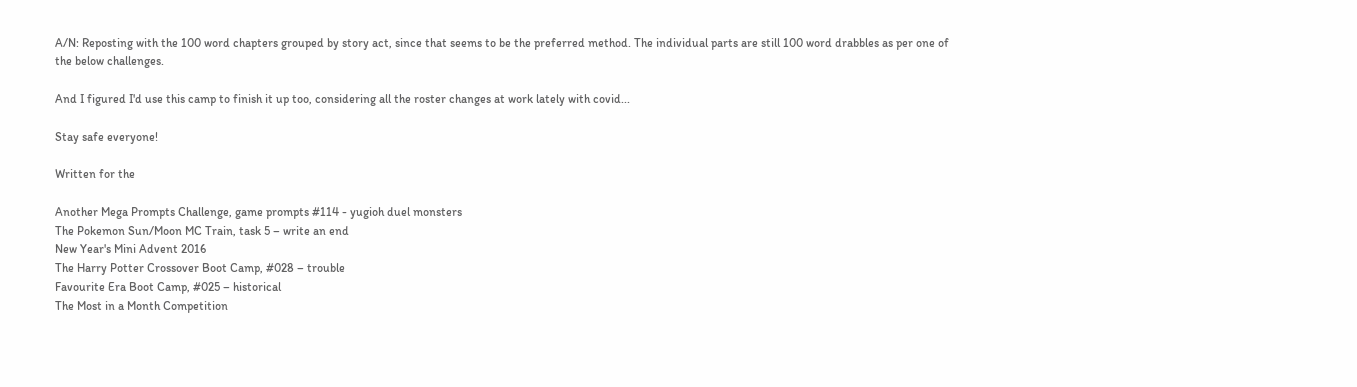A/N: Reposting with the 100 word chapters grouped by story act, since that seems to be the preferred method. The individual parts are still 100 word drabbles as per one of the below challenges.

And I figured I'd use this camp to finish it up too, considering all the roster changes at work lately with covid...

Stay safe everyone!

Written for the

Another Mega Prompts Challenge, game prompts #114 - yugioh duel monsters
The Pokemon Sun/Moon MC Train, task 5 – write an end
New Year's Mini Advent 2016
The Harry Potter Crossover Boot Camp, #028 – trouble
Favourite Era Boot Camp, #025 – historical
The Most in a Month Competition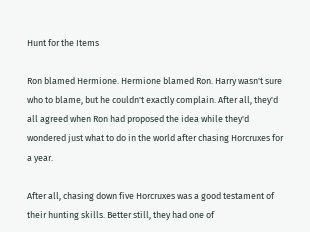Hunt for the Items

Ron blamed Hermione. Hermione blamed Ron. Harry wasn't sure who to blame, but he couldn't exactly complain. After all, they'd all agreed when Ron had proposed the idea while they'd wondered just what to do in the world after chasing Horcruxes for a year.

After all, chasing down five Horcruxes was a good testament of their hunting skills. Better still, they had one of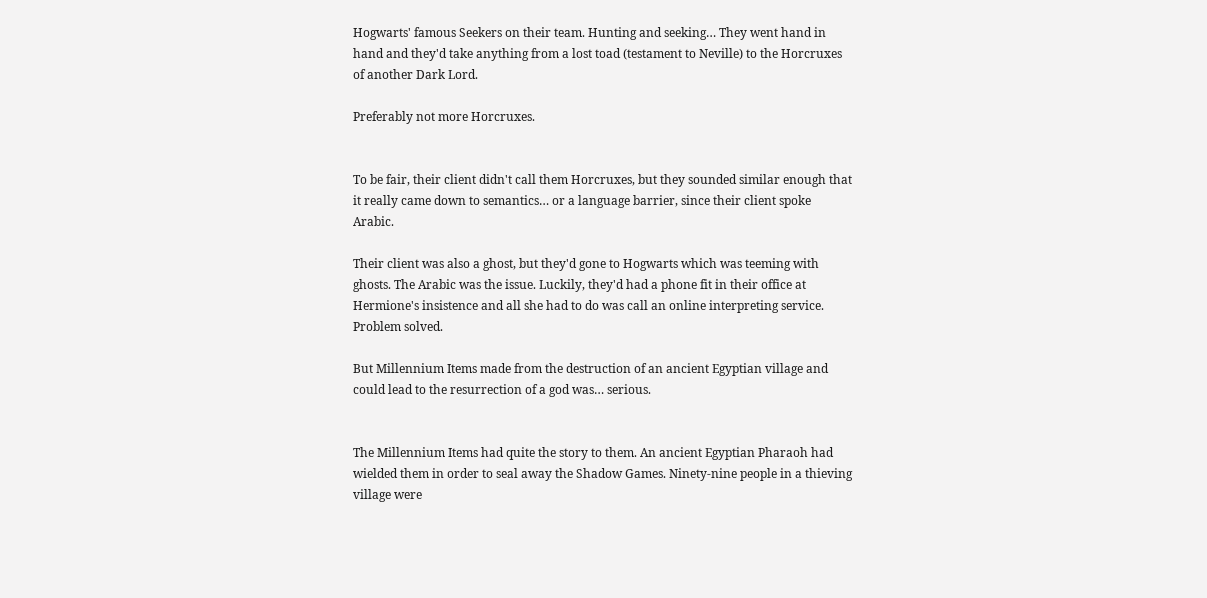Hogwarts' famous Seekers on their team. Hunting and seeking… They went hand in hand and they'd take anything from a lost toad (testament to Neville) to the Horcruxes of another Dark Lord.

Preferably not more Horcruxes.


To be fair, their client didn't call them Horcruxes, but they sounded similar enough that it really came down to semantics… or a language barrier, since their client spoke Arabic.

Their client was also a ghost, but they'd gone to Hogwarts which was teeming with ghosts. The Arabic was the issue. Luckily, they'd had a phone fit in their office at Hermione's insistence and all she had to do was call an online interpreting service. Problem solved.

But Millennium Items made from the destruction of an ancient Egyptian village and could lead to the resurrection of a god was… serious.


The Millennium Items had quite the story to them. An ancient Egyptian Pharaoh had wielded them in order to seal away the Shadow Games. Ninety-nine people in a thieving village were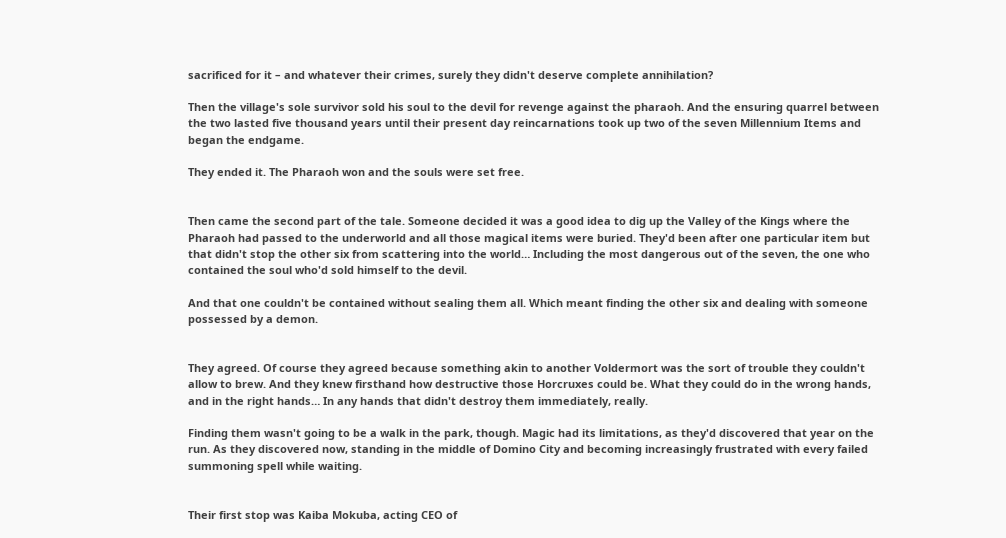sacrificed for it – and whatever their crimes, surely they didn't deserve complete annihilation?

Then the village's sole survivor sold his soul to the devil for revenge against the pharaoh. And the ensuring quarrel between the two lasted five thousand years until their present day reincarnations took up two of the seven Millennium Items and began the endgame.

They ended it. The Pharaoh won and the souls were set free.


Then came the second part of the tale. Someone decided it was a good idea to dig up the Valley of the Kings where the Pharaoh had passed to the underworld and all those magical items were buried. They'd been after one particular item but that didn't stop the other six from scattering into the world… Including the most dangerous out of the seven, the one who contained the soul who'd sold himself to the devil.

And that one couldn't be contained without sealing them all. Which meant finding the other six and dealing with someone possessed by a demon.


They agreed. Of course they agreed because something akin to another Voldermort was the sort of trouble they couldn't allow to brew. And they knew firsthand how destructive those Horcruxes could be. What they could do in the wrong hands, and in the right hands… In any hands that didn't destroy them immediately, really.

Finding them wasn't going to be a walk in the park, though. Magic had its limitations, as they'd discovered that year on the run. As they discovered now, standing in the middle of Domino City and becoming increasingly frustrated with every failed summoning spell while waiting.


Their first stop was Kaiba Mokuba, acting CEO of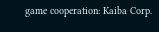game cooperation: Kaiba Corp.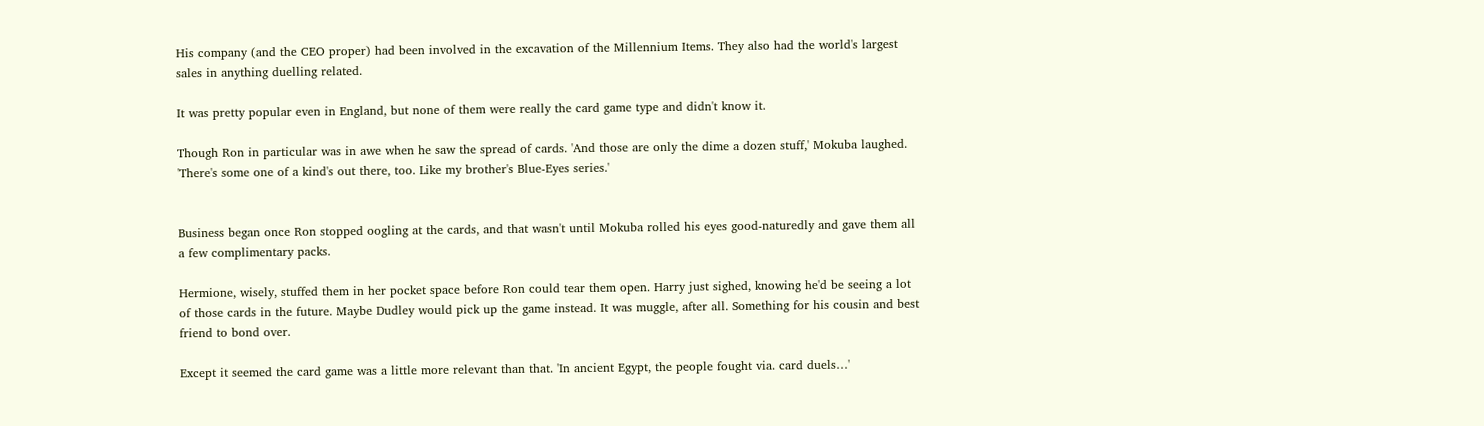His company (and the CEO proper) had been involved in the excavation of the Millennium Items. They also had the world's largest sales in anything duelling related.

It was pretty popular even in England, but none of them were really the card game type and didn't know it.

Though Ron in particular was in awe when he saw the spread of cards. 'And those are only the dime a dozen stuff,' Mokuba laughed. 'There's some one of a kind's out there, too. Like my brother's Blue-Eyes series.'


Business began once Ron stopped oogling at the cards, and that wasn't until Mokuba rolled his eyes good-naturedly and gave them all a few complimentary packs.

Hermione, wisely, stuffed them in her pocket space before Ron could tear them open. Harry just sighed, knowing he'd be seeing a lot of those cards in the future. Maybe Dudley would pick up the game instead. It was muggle, after all. Something for his cousin and best friend to bond over.

Except it seemed the card game was a little more relevant than that. 'In ancient Egypt, the people fought via. card duels…'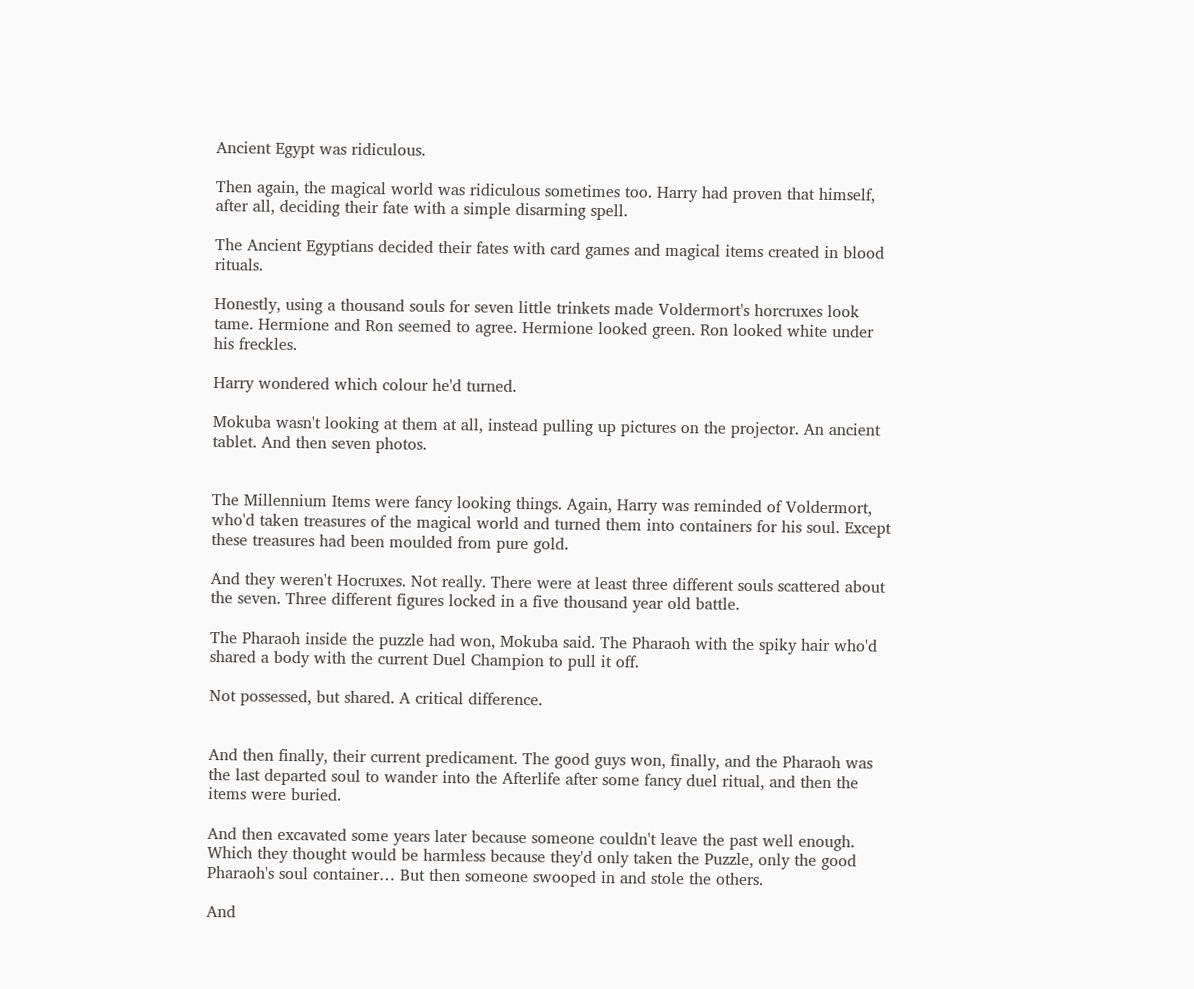Ancient Egypt was ridiculous.

Then again, the magical world was ridiculous sometimes too. Harry had proven that himself, after all, deciding their fate with a simple disarming spell.

The Ancient Egyptians decided their fates with card games and magical items created in blood rituals.

Honestly, using a thousand souls for seven little trinkets made Voldermort's horcruxes look tame. Hermione and Ron seemed to agree. Hermione looked green. Ron looked white under his freckles.

Harry wondered which colour he'd turned.

Mokuba wasn't looking at them at all, instead pulling up pictures on the projector. An ancient tablet. And then seven photos.


The Millennium Items were fancy looking things. Again, Harry was reminded of Voldermort, who'd taken treasures of the magical world and turned them into containers for his soul. Except these treasures had been moulded from pure gold.

And they weren't Hocruxes. Not really. There were at least three different souls scattered about the seven. Three different figures locked in a five thousand year old battle.

The Pharaoh inside the puzzle had won, Mokuba said. The Pharaoh with the spiky hair who'd shared a body with the current Duel Champion to pull it off.

Not possessed, but shared. A critical difference.


And then finally, their current predicament. The good guys won, finally, and the Pharaoh was the last departed soul to wander into the Afterlife after some fancy duel ritual, and then the items were buried.

And then excavated some years later because someone couldn't leave the past well enough. Which they thought would be harmless because they'd only taken the Puzzle, only the good Pharaoh's soul container… But then someone swooped in and stole the others.

And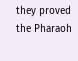they proved the Pharaoh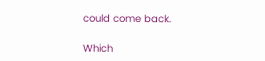could come back.

Which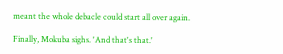meant the whole debacle could start all over again.

Finally, Mokuba sighs. 'And that's that.'